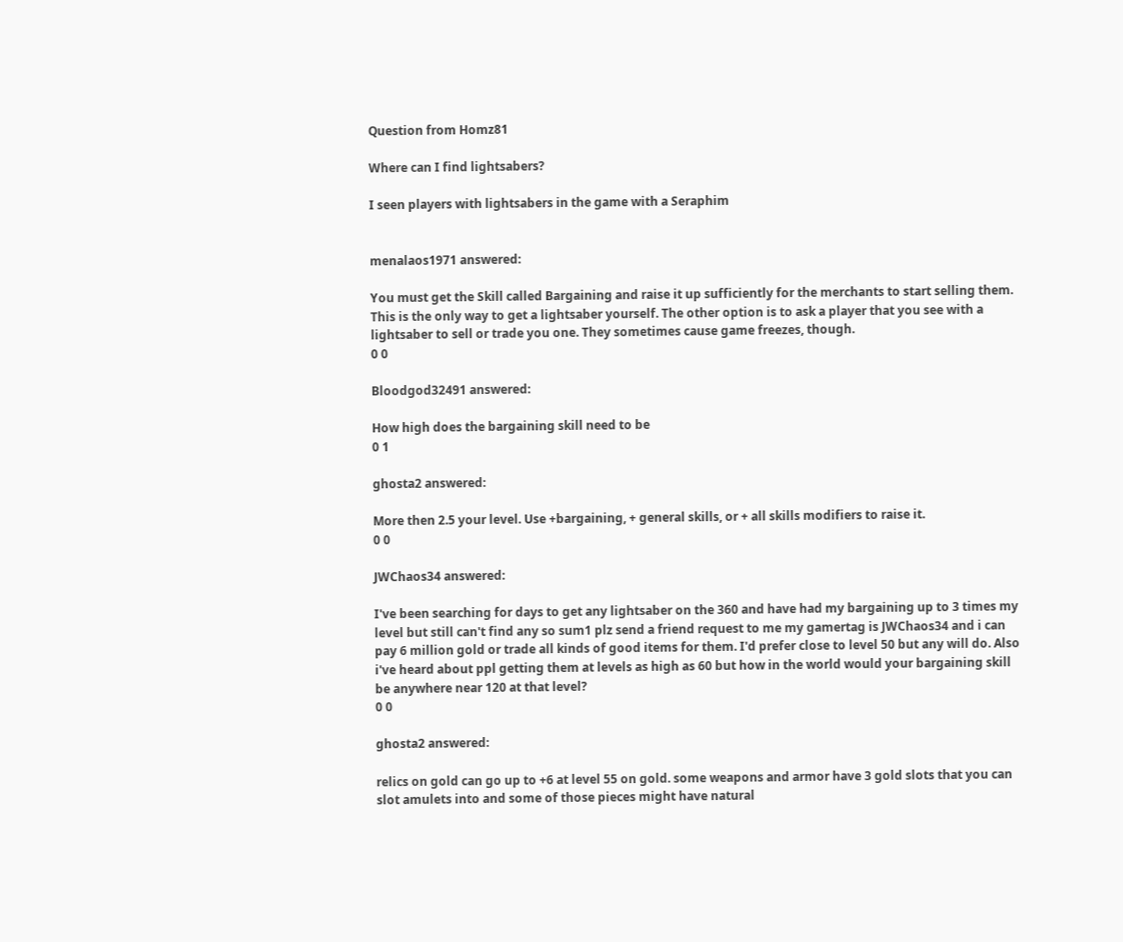Question from Homz81

Where can I find lightsabers?

I seen players with lightsabers in the game with a Seraphim


menalaos1971 answered:

You must get the Skill called Bargaining and raise it up sufficiently for the merchants to start selling them. This is the only way to get a lightsaber yourself. The other option is to ask a player that you see with a lightsaber to sell or trade you one. They sometimes cause game freezes, though.
0 0

Bloodgod32491 answered:

How high does the bargaining skill need to be
0 1

ghosta2 answered:

More then 2.5 your level. Use +bargaining, + general skills, or + all skills modifiers to raise it.
0 0

JWChaos34 answered:

I've been searching for days to get any lightsaber on the 360 and have had my bargaining up to 3 times my level but still can't find any so sum1 plz send a friend request to me my gamertag is JWChaos34 and i can pay 6 million gold or trade all kinds of good items for them. I'd prefer close to level 50 but any will do. Also i've heard about ppl getting them at levels as high as 60 but how in the world would your bargaining skill be anywhere near 120 at that level?
0 0

ghosta2 answered:

relics on gold can go up to +6 at level 55 on gold. some weapons and armor have 3 gold slots that you can slot amulets into and some of those pieces might have natural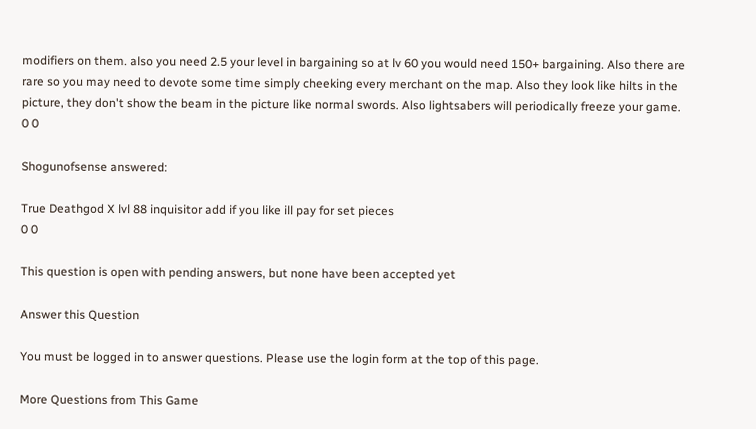modifiers on them. also you need 2.5 your level in bargaining so at lv 60 you would need 150+ bargaining. Also there are rare so you may need to devote some time simply cheeking every merchant on the map. Also they look like hilts in the picture, they don't show the beam in the picture like normal swords. Also lightsabers will periodically freeze your game.
0 0

Shogunofsense answered:

True Deathgod X lvl 88 inquisitor add if you like ill pay for set pieces
0 0

This question is open with pending answers, but none have been accepted yet

Answer this Question

You must be logged in to answer questions. Please use the login form at the top of this page.

More Questions from This Game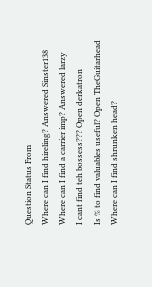Question Status From
Where can I find hireling? Answered Sinster138
Where can I find a carrier imp? Answered larzy
I cant find teh bossess??? Open derkatron
Is % to find valuables useful? Open TheGuitarhead
Where can I find shrunken head?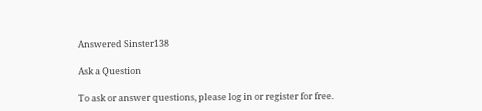Answered Sinster138

Ask a Question

To ask or answer questions, please log in or register for free.